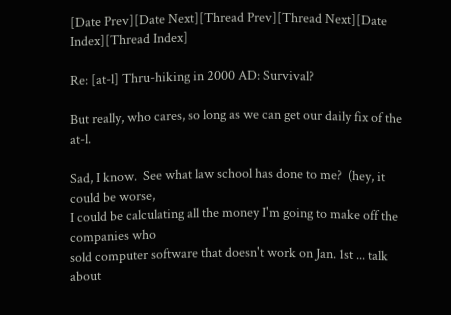[Date Prev][Date Next][Thread Prev][Thread Next][Date Index][Thread Index]

Re: [at-l] Thru-hiking in 2000 AD: Survival?

But really, who cares, so long as we can get our daily fix of the at-l.

Sad, I know.  See what law school has done to me?  (hey, it could be worse,
I could be calculating all the money I'm going to make off the companies who
sold computer software that doesn't work on Jan. 1st ... talk about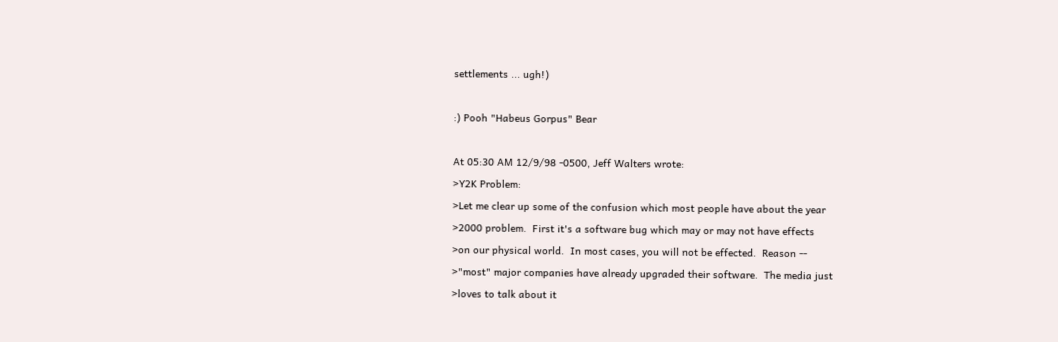settlements ... ugh!)

:) Pooh "Habeus Gorpus" Bear

At 05:30 AM 12/9/98 -0500, Jeff Walters wrote:
>Y2K Problem:
>Let me clear up some of the confusion which most people have about the year
>2000 problem.  First it's a software bug which may or may not have effects
>on our physical world.  In most cases, you will not be effected.  Reason --
>"most" major companies have already upgraded their software.  The media just
>loves to talk about it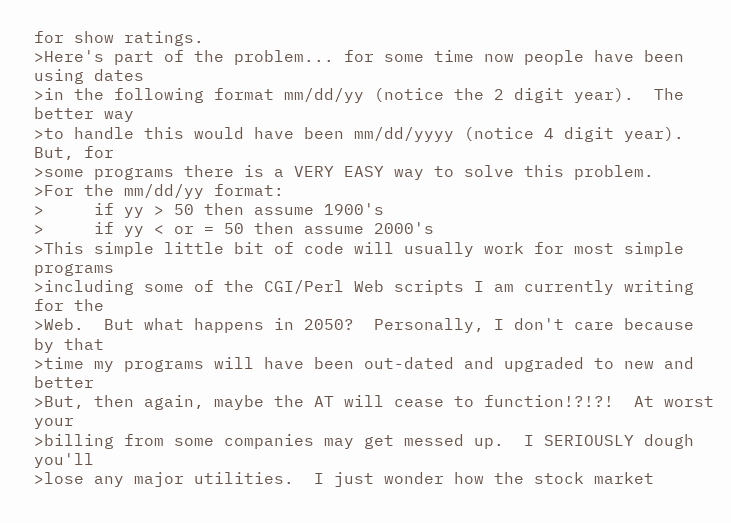for show ratings.
>Here's part of the problem... for some time now people have been using dates
>in the following format mm/dd/yy (notice the 2 digit year).  The better way
>to handle this would have been mm/dd/yyyy (notice 4 digit year).  But, for
>some programs there is a VERY EASY way to solve this problem.
>For the mm/dd/yy format:
>     if yy > 50 then assume 1900's
>     if yy < or = 50 then assume 2000's
>This simple little bit of code will usually work for most simple programs
>including some of the CGI/Perl Web scripts I am currently writing for the
>Web.  But what happens in 2050?  Personally, I don't care because by that
>time my programs will have been out-dated and upgraded to new and better
>But, then again, maybe the AT will cease to function!?!?!  At worst your
>billing from some companies may get messed up.  I SERIOUSLY dough you'll
>lose any major utilities.  I just wonder how the stock market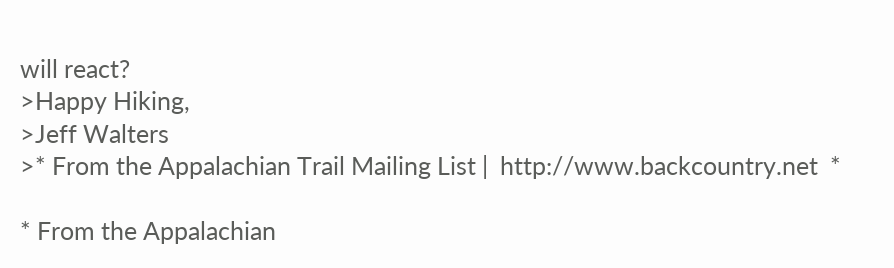will react?
>Happy Hiking,
>Jeff Walters
>* From the Appalachian Trail Mailing List |  http://www.backcountry.net  *

* From the Appalachian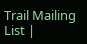Trail Mailing List |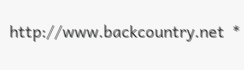http://www.backcountry.net  *